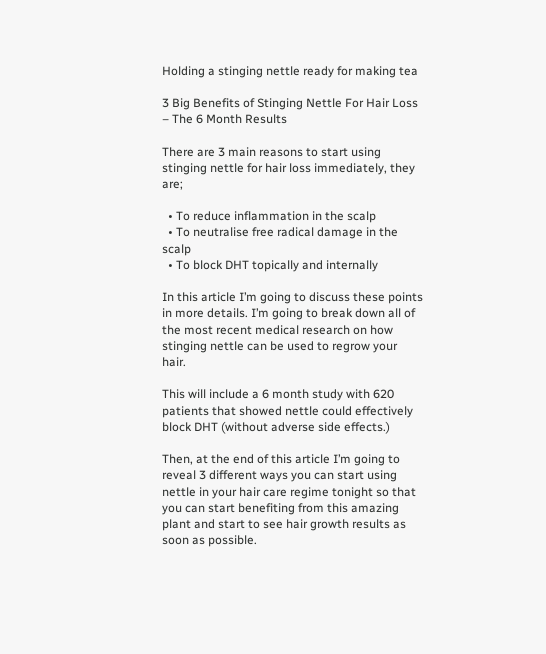Holding a stinging nettle ready for making tea

3 Big Benefits of Stinging Nettle For Hair Loss – The 6 Month Results

There are 3 main reasons to start using stinging nettle for hair loss immediately, they are;

  • To reduce inflammation in the scalp
  • To neutralise free radical damage in the scalp
  • To block DHT topically and internally

In this article I’m going to discuss these points in more details. I’m going to break down all of the most recent medical research on how stinging nettle can be used to regrow your hair.

This will include a 6 month study with 620 patients that showed nettle could effectively block DHT (without adverse side effects.)

Then, at the end of this article I’m going to reveal 3 different ways you can start using nettle in your hair care regime tonight so that you can start benefiting from this amazing plant and start to see hair growth results as soon as possible.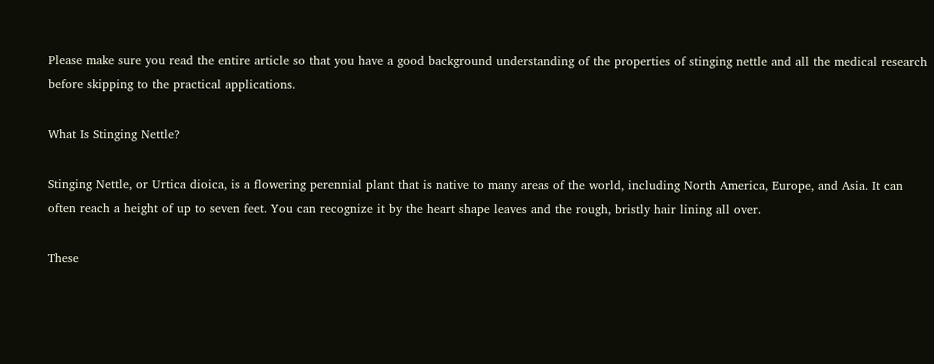Please make sure you read the entire article so that you have a good background understanding of the properties of stinging nettle and all the medical research before skipping to the practical applications.

What Is Stinging Nettle?

Stinging Nettle, or Urtica dioica, is a flowering perennial plant that is native to many areas of the world, including North America, Europe, and Asia. It can often reach a height of up to seven feet. You can recognize it by the heart shape leaves and the rough, bristly hair lining all over.

These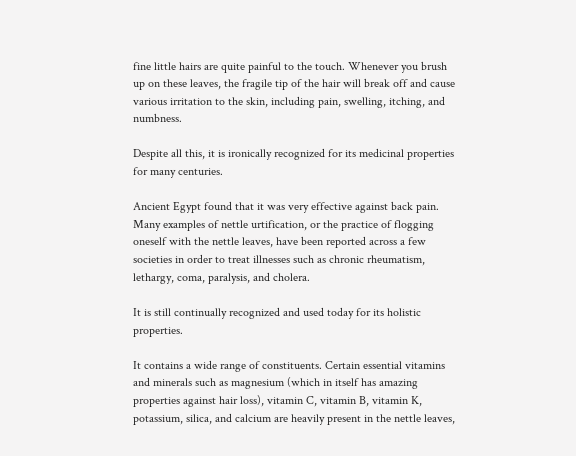fine little hairs are quite painful to the touch. Whenever you brush up on these leaves, the fragile tip of the hair will break off and cause various irritation to the skin, including pain, swelling, itching, and numbness.

Despite all this, it is ironically recognized for its medicinal properties for many centuries.

Ancient Egypt found that it was very effective against back pain. Many examples of nettle urtification, or the practice of flogging oneself with the nettle leaves, have been reported across a few societies in order to treat illnesses such as chronic rheumatism, lethargy, coma, paralysis, and cholera.

It is still continually recognized and used today for its holistic properties.

It contains a wide range of constituents. Certain essential vitamins and minerals such as magnesium (which in itself has amazing properties against hair loss), vitamin C, vitamin B, vitamin K, potassium, silica, and calcium are heavily present in the nettle leaves,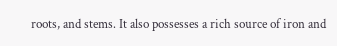roots, and stems. It also possesses a rich source of iron and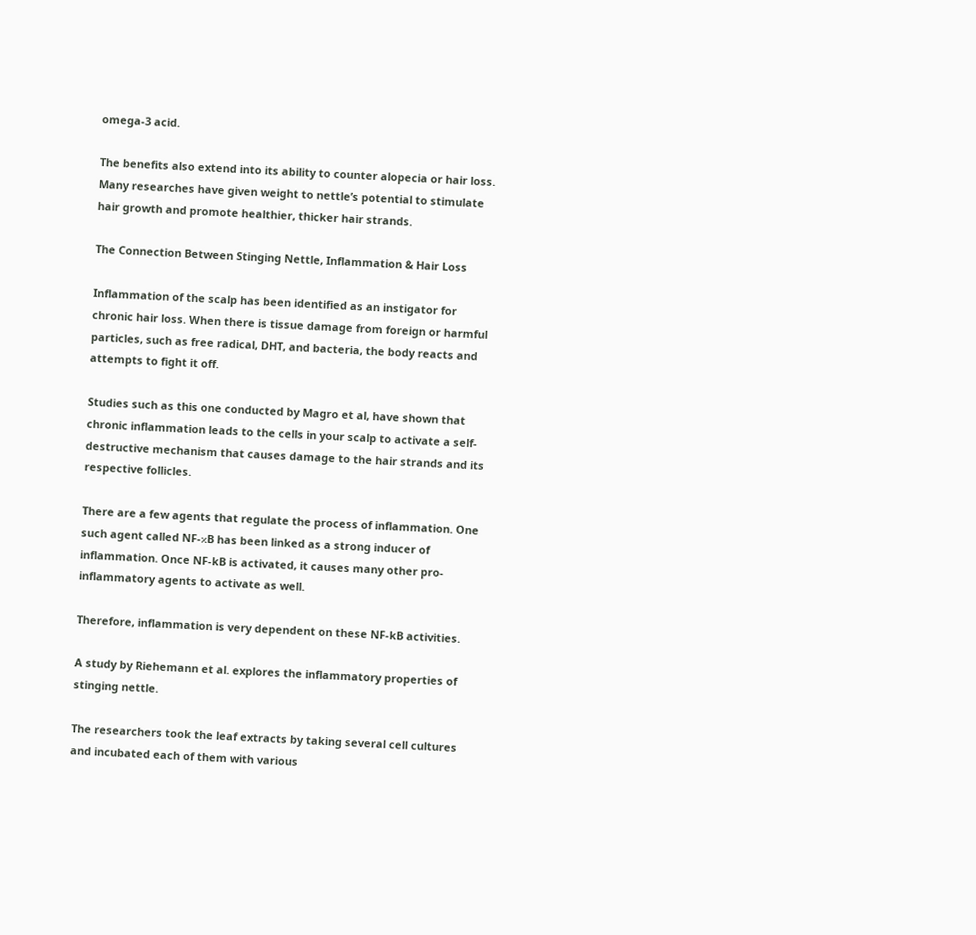omega-3 acid.

The benefits also extend into its ability to counter alopecia or hair loss. Many researches have given weight to nettle’s potential to stimulate hair growth and promote healthier, thicker hair strands.

The Connection Between Stinging Nettle, Inflammation & Hair Loss

Inflammation of the scalp has been identified as an instigator for chronic hair loss. When there is tissue damage from foreign or harmful particles, such as free radical, DHT, and bacteria, the body reacts and attempts to fight it off.

Studies such as this one conducted by Magro et al, have shown that chronic inflammation leads to the cells in your scalp to activate a self-destructive mechanism that causes damage to the hair strands and its respective follicles.

There are a few agents that regulate the process of inflammation. One such agent called NF-κB has been linked as a strong inducer of inflammation. Once NF-kB is activated, it causes many other pro-inflammatory agents to activate as well.

Therefore, inflammation is very dependent on these NF-kB activities.

A study by Riehemann et al. explores the inflammatory properties of stinging nettle.

The researchers took the leaf extracts by taking several cell cultures and incubated each of them with various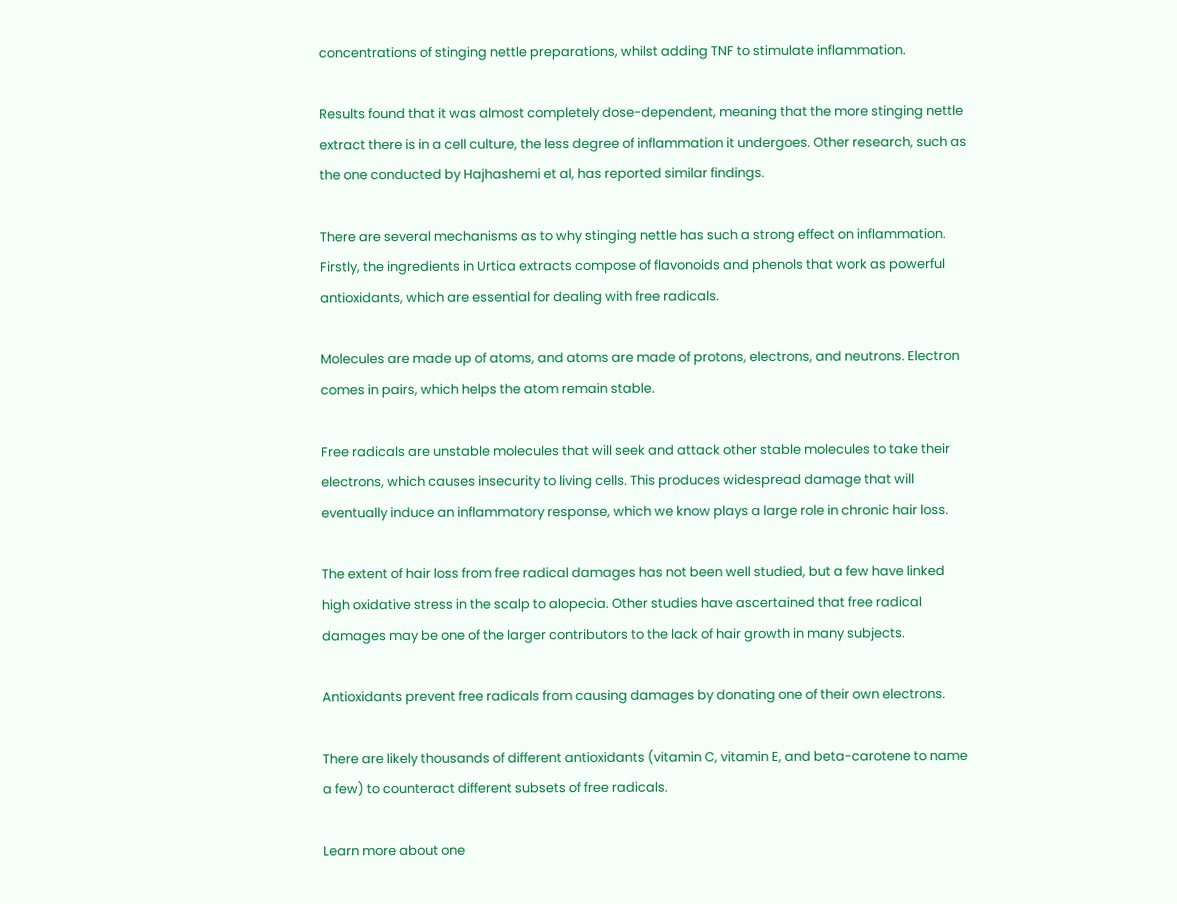concentrations of stinging nettle preparations, whilst adding TNF to stimulate inflammation.

Results found that it was almost completely dose-dependent, meaning that the more stinging nettle extract there is in a cell culture, the less degree of inflammation it undergoes. Other research, such as the one conducted by Hajhashemi et al, has reported similar findings.

There are several mechanisms as to why stinging nettle has such a strong effect on inflammation. Firstly, the ingredients in Urtica extracts compose of flavonoids and phenols that work as powerful antioxidants, which are essential for dealing with free radicals.

Molecules are made up of atoms, and atoms are made of protons, electrons, and neutrons. Electron comes in pairs, which helps the atom remain stable.

Free radicals are unstable molecules that will seek and attack other stable molecules to take their electrons, which causes insecurity to living cells. This produces widespread damage that will eventually induce an inflammatory response, which we know plays a large role in chronic hair loss.

The extent of hair loss from free radical damages has not been well studied, but a few have linked high oxidative stress in the scalp to alopecia. Other studies have ascertained that free radical damages may be one of the larger contributors to the lack of hair growth in many subjects.

Antioxidants prevent free radicals from causing damages by donating one of their own electrons.

There are likely thousands of different antioxidants (vitamin C, vitamin E, and beta-carotene to name a few) to counteract different subsets of free radicals.

Learn more about one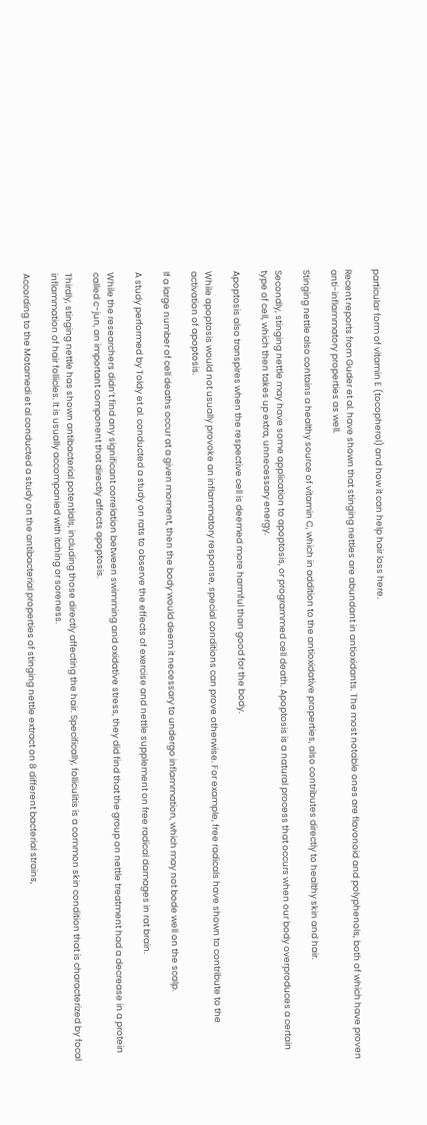particular form of vitamin E (tocopherol) and how it can help hair loss here.

Recent reports from Guder et al. have shown that stinging nettles are abundant in antioxidants. The most notable ones are flavonoid and polyphenols, both of which have proven anti-inflammatory properties as well.

Stinging nettle also contains a healthy source of vitamin C, which in addition to the antioxidative properties, also contributes directly to healthy skin and hair.

Secondly, stinging nettle may have some application to apoptosis, or programmed cell death. Apoptosis is a natural process that occurs when our body overproduces a certain type of cell, which then takes up extra, unnecessary energy.

Apoptosis also transpires when the respective cell is deemed more harmful than good for the body.

While apoptosis would not usually provoke an inflammatory response, special conditions can prove otherwise. For example, free radicals have shown to contribute to the activation of apoptosis.

If a large number of cell deaths occur at a given moment, then the body would deem it necessary to undergo inflammation, which may not bode well on the scalp.

A study performed by Toldy et al. conducted a study on rats to observe the effects of exercise and nettle supplement on free radical damages in rat brain.

While the researchers didn’t find any significant correlation between swimming and oxidative stress, they did find that the group on nettle treatment had a decrease in a protein called c-jun, an important component that directly affects apoptosis.

Thirdly, stinging nettle has shown antibacterial potentials, including those directly affecting the hair. Specifically, folliculitis is a common skin condition that is characterized by focal inflammation of hair follicles. It is usually accompanied with itching or soreness.

According to the Motamedi et al conducted a study on the antibacterial properties of stinging nettle extract on 8 different bacterial strains,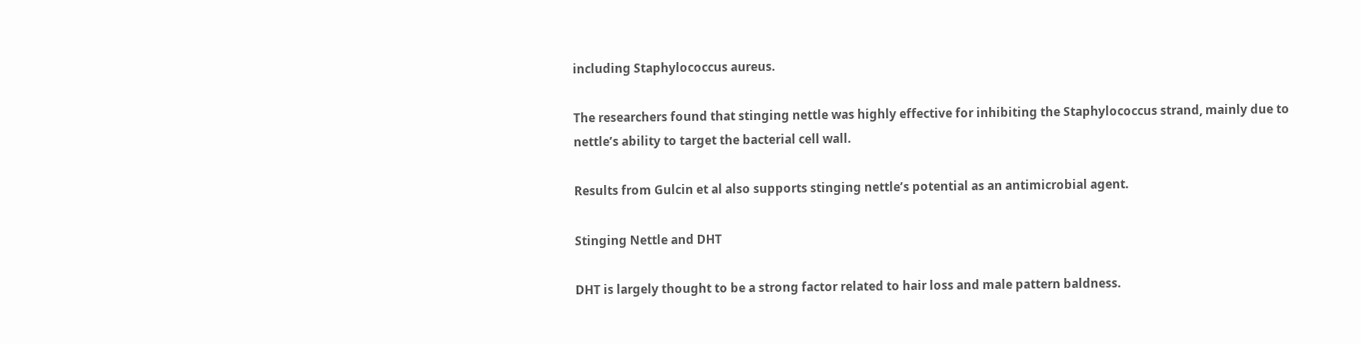including Staphylococcus aureus.

The researchers found that stinging nettle was highly effective for inhibiting the Staphylococcus strand, mainly due to nettle’s ability to target the bacterial cell wall.

Results from Gulcin et al also supports stinging nettle’s potential as an antimicrobial agent.

Stinging Nettle and DHT

DHT is largely thought to be a strong factor related to hair loss and male pattern baldness.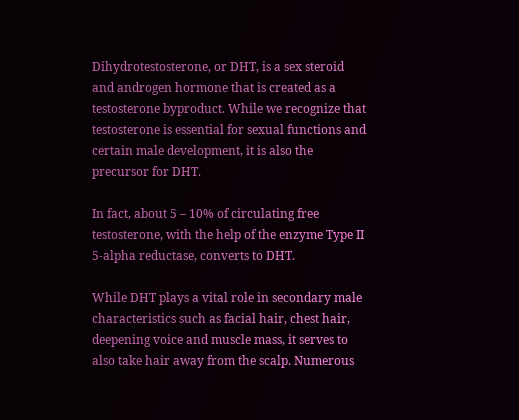Dihydrotestosterone, or DHT, is a sex steroid and androgen hormone that is created as a testosterone byproduct. While we recognize that testosterone is essential for sexual functions and certain male development, it is also the precursor for DHT.

In fact, about 5 – 10% of circulating free testosterone, with the help of the enzyme Type II 5-alpha reductase, converts to DHT.

While DHT plays a vital role in secondary male characteristics such as facial hair, chest hair, deepening voice and muscle mass, it serves to also take hair away from the scalp. Numerous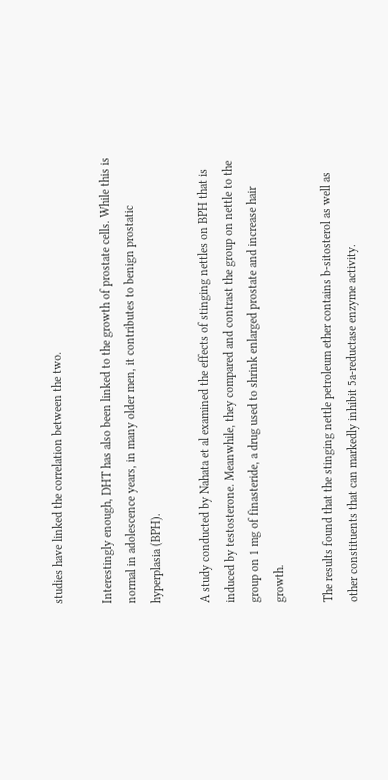studies have linked the correlation between the two.

Interestingly enough, DHT has also been linked to the growth of prostate cells. While this is normal in adolescence years, in many older men, it contributes to benign prostatic hyperplasia (BPH).

A study conducted by Nahata et al examined the effects of stinging nettles on BPH that is induced by testosterone. Meanwhile, they compared and contrast the group on nettle to the group on 1 mg of finasteride, a drug used to shrink enlarged prostate and increase hair growth.

The results found that the stinging nettle petroleum ether contains b-sitosterol as well as other constituents that can markedly inhibit 5a-reductase enzyme activity.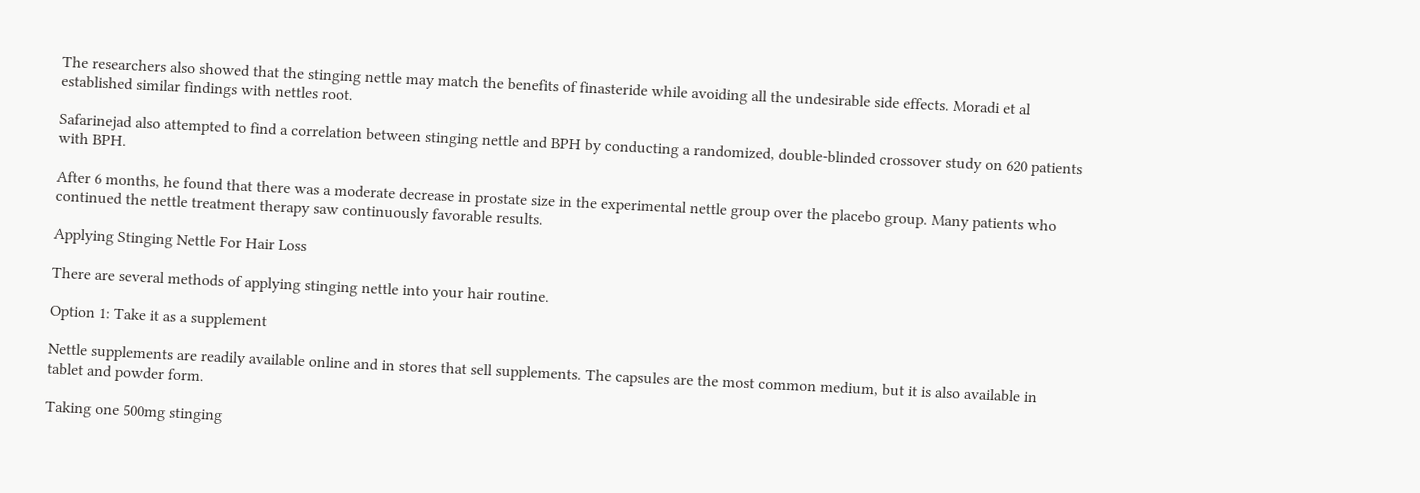The researchers also showed that the stinging nettle may match the benefits of finasteride while avoiding all the undesirable side effects. Moradi et al established similar findings with nettles root.

Safarinejad also attempted to find a correlation between stinging nettle and BPH by conducting a randomized, double-blinded crossover study on 620 patients with BPH.

After 6 months, he found that there was a moderate decrease in prostate size in the experimental nettle group over the placebo group. Many patients who continued the nettle treatment therapy saw continuously favorable results.

Applying Stinging Nettle For Hair Loss

There are several methods of applying stinging nettle into your hair routine.

Option 1: Take it as a supplement

Nettle supplements are readily available online and in stores that sell supplements. The capsules are the most common medium, but it is also available in tablet and powder form.

Taking one 500mg stinging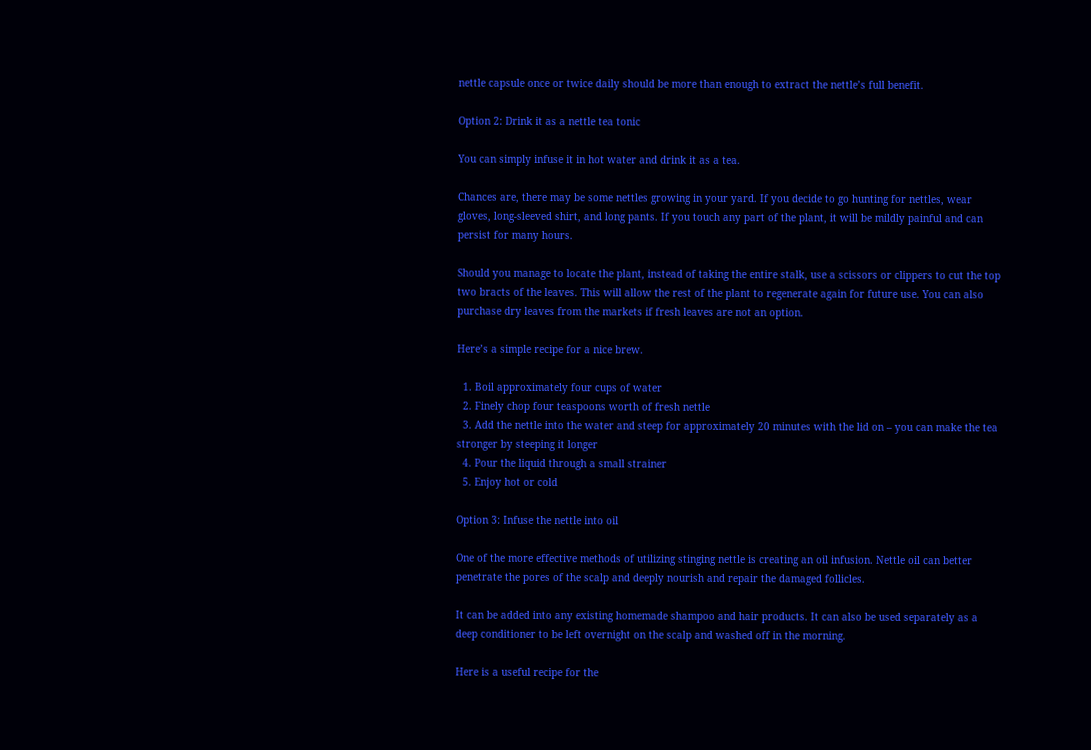nettle capsule once or twice daily should be more than enough to extract the nettle’s full benefit.

Option 2: Drink it as a nettle tea tonic

You can simply infuse it in hot water and drink it as a tea.

Chances are, there may be some nettles growing in your yard. If you decide to go hunting for nettles, wear gloves, long-sleeved shirt, and long pants. If you touch any part of the plant, it will be mildly painful and can persist for many hours.

Should you manage to locate the plant, instead of taking the entire stalk, use a scissors or clippers to cut the top two bracts of the leaves. This will allow the rest of the plant to regenerate again for future use. You can also purchase dry leaves from the markets if fresh leaves are not an option.

Here’s a simple recipe for a nice brew.

  1. Boil approximately four cups of water
  2. Finely chop four teaspoons worth of fresh nettle
  3. Add the nettle into the water and steep for approximately 20 minutes with the lid on – you can make the tea stronger by steeping it longer
  4. Pour the liquid through a small strainer
  5. Enjoy hot or cold

Option 3: Infuse the nettle into oil

One of the more effective methods of utilizing stinging nettle is creating an oil infusion. Nettle oil can better penetrate the pores of the scalp and deeply nourish and repair the damaged follicles.

It can be added into any existing homemade shampoo and hair products. It can also be used separately as a deep conditioner to be left overnight on the scalp and washed off in the morning.

Here is a useful recipe for the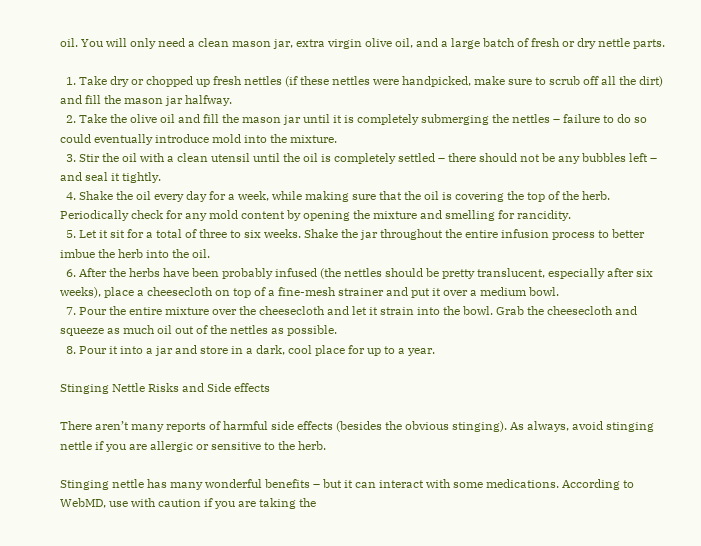oil. You will only need a clean mason jar, extra virgin olive oil, and a large batch of fresh or dry nettle parts.

  1. Take dry or chopped up fresh nettles (if these nettles were handpicked, make sure to scrub off all the dirt) and fill the mason jar halfway.
  2. Take the olive oil and fill the mason jar until it is completely submerging the nettles – failure to do so could eventually introduce mold into the mixture.
  3. Stir the oil with a clean utensil until the oil is completely settled – there should not be any bubbles left – and seal it tightly.
  4. Shake the oil every day for a week, while making sure that the oil is covering the top of the herb. Periodically check for any mold content by opening the mixture and smelling for rancidity.
  5. Let it sit for a total of three to six weeks. Shake the jar throughout the entire infusion process to better imbue the herb into the oil.
  6. After the herbs have been probably infused (the nettles should be pretty translucent, especially after six weeks), place a cheesecloth on top of a fine-mesh strainer and put it over a medium bowl.
  7. Pour the entire mixture over the cheesecloth and let it strain into the bowl. Grab the cheesecloth and squeeze as much oil out of the nettles as possible.
  8. Pour it into a jar and store in a dark, cool place for up to a year.

Stinging Nettle Risks and Side effects

There aren’t many reports of harmful side effects (besides the obvious stinging). As always, avoid stinging nettle if you are allergic or sensitive to the herb.

Stinging nettle has many wonderful benefits – but it can interact with some medications. According to WebMD, use with caution if you are taking the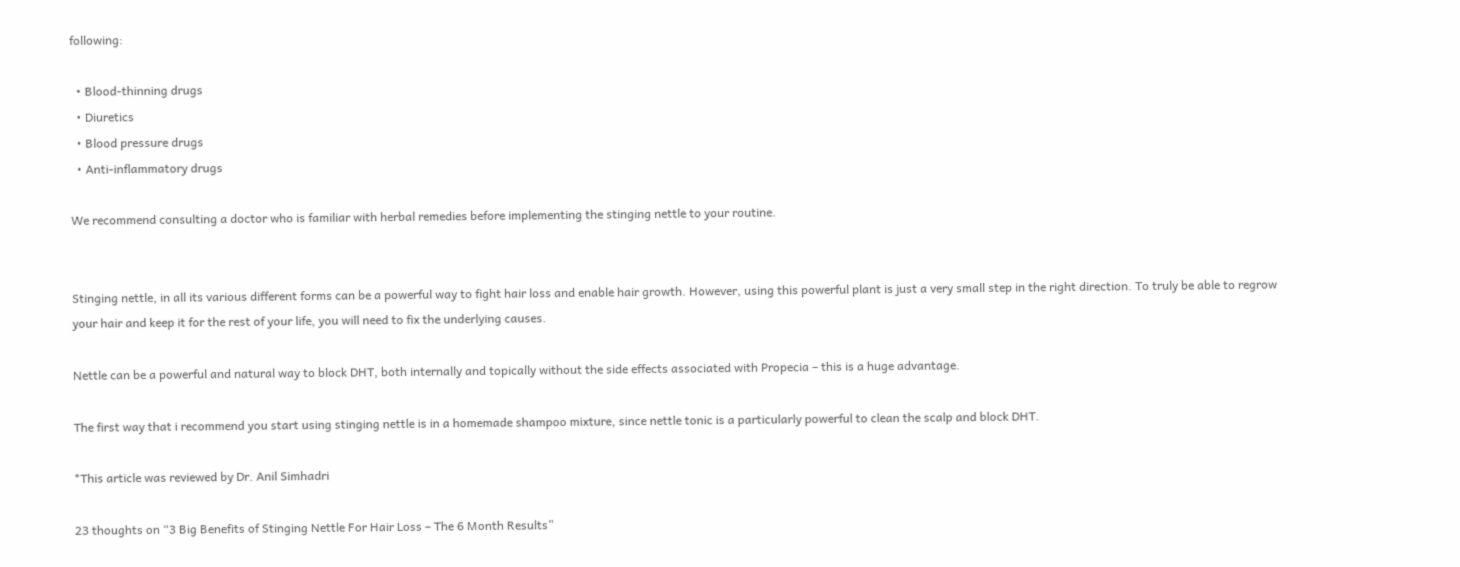following:

  • Blood-thinning drugs
  • Diuretics
  • Blood pressure drugs
  • Anti-inflammatory drugs

We recommend consulting a doctor who is familiar with herbal remedies before implementing the stinging nettle to your routine.


Stinging nettle, in all its various different forms can be a powerful way to fight hair loss and enable hair growth. However, using this powerful plant is just a very small step in the right direction. To truly be able to regrow your hair and keep it for the rest of your life, you will need to fix the underlying causes.

Nettle can be a powerful and natural way to block DHT, both internally and topically without the side effects associated with Propecia – this is a huge advantage.

The first way that i recommend you start using stinging nettle is in a homemade shampoo mixture, since nettle tonic is a particularly powerful to clean the scalp and block DHT.

*This article was reviewed by Dr. Anil Simhadri

23 thoughts on “3 Big Benefits of Stinging Nettle For Hair Loss – The 6 Month Results”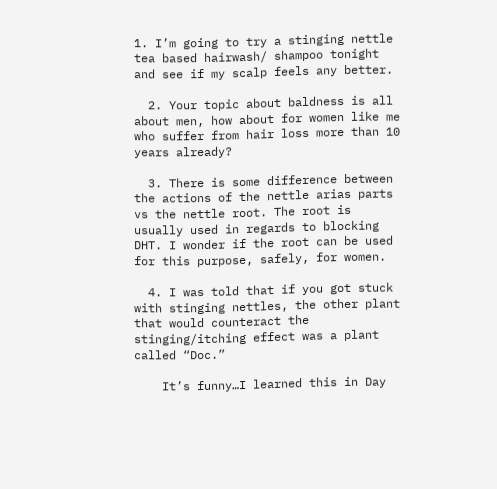1. I’m going to try a stinging nettle tea based hairwash/ shampoo tonight and see if my scalp feels any better.

  2. Your topic about baldness is all about men, how about for women like me who suffer from hair loss more than 10 years already?

  3. There is some difference between the actions of the nettle arias parts vs the nettle root. The root is usually used in regards to blocking DHT. I wonder if the root can be used for this purpose, safely, for women.

  4. I was told that if you got stuck with stinging nettles, the other plant that would counteract the stinging/itching effect was a plant called “Doc.”

    It’s funny…I learned this in Day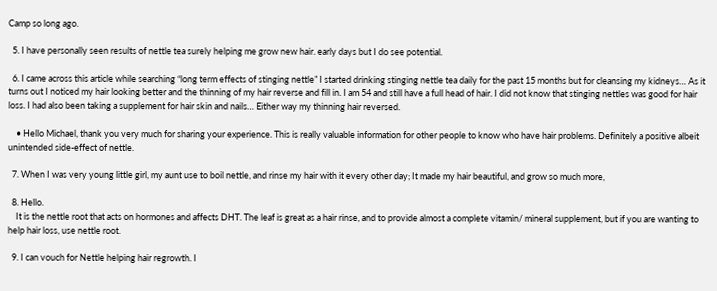Camp so long ago.

  5. I have personally seen results of nettle tea surely helping me grow new hair. early days but I do see potential.

  6. I came across this article while searching “long term effects of stinging nettle” I started drinking stinging nettle tea daily for the past 15 months but for cleansing my kidneys… As it turns out I noticed my hair looking better and the thinning of my hair reverse and fill in. I am 54 and still have a full head of hair. I did not know that stinging nettles was good for hair loss. I had also been taking a supplement for hair skin and nails… Either way my thinning hair reversed.

    • Hello Michael, thank you very much for sharing your experience. This is really valuable information for other people to know who have hair problems. Definitely a positive albeit unintended side-effect of nettle.

  7. When I was very young little girl, my aunt use to boil nettle, and rinse my hair with it every other day; It made my hair beautiful, and grow so much more,

  8. Hello.
    It is the nettle root that acts on hormones and affects DHT. The leaf is great as a hair rinse, and to provide almost a complete vitamin/ mineral supplement, but if you are wanting to help hair loss, use nettle root.

  9. I can vouch for Nettle helping hair regrowth. I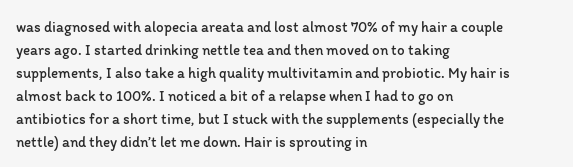was diagnosed with alopecia areata and lost almost 70% of my hair a couple years ago. I started drinking nettle tea and then moved on to taking supplements, I also take a high quality multivitamin and probiotic. My hair is almost back to 100%. I noticed a bit of a relapse when I had to go on antibiotics for a short time, but I stuck with the supplements (especially the nettle) and they didn’t let me down. Hair is sprouting in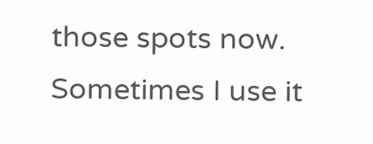those spots now. Sometimes I use it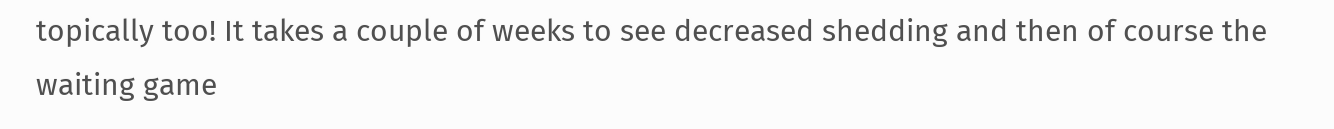topically too! It takes a couple of weeks to see decreased shedding and then of course the waiting game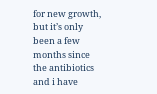for new growth, but it’s only been a few months since the antibiotics and i have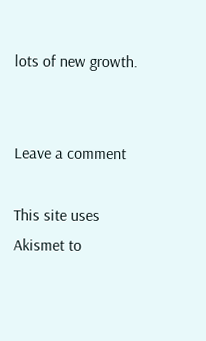lots of new growth.


Leave a comment

This site uses Akismet to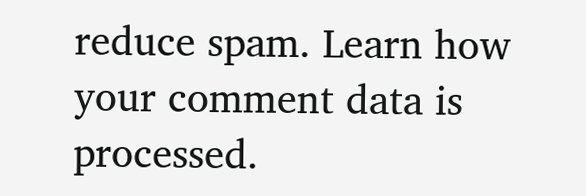reduce spam. Learn how your comment data is processed.